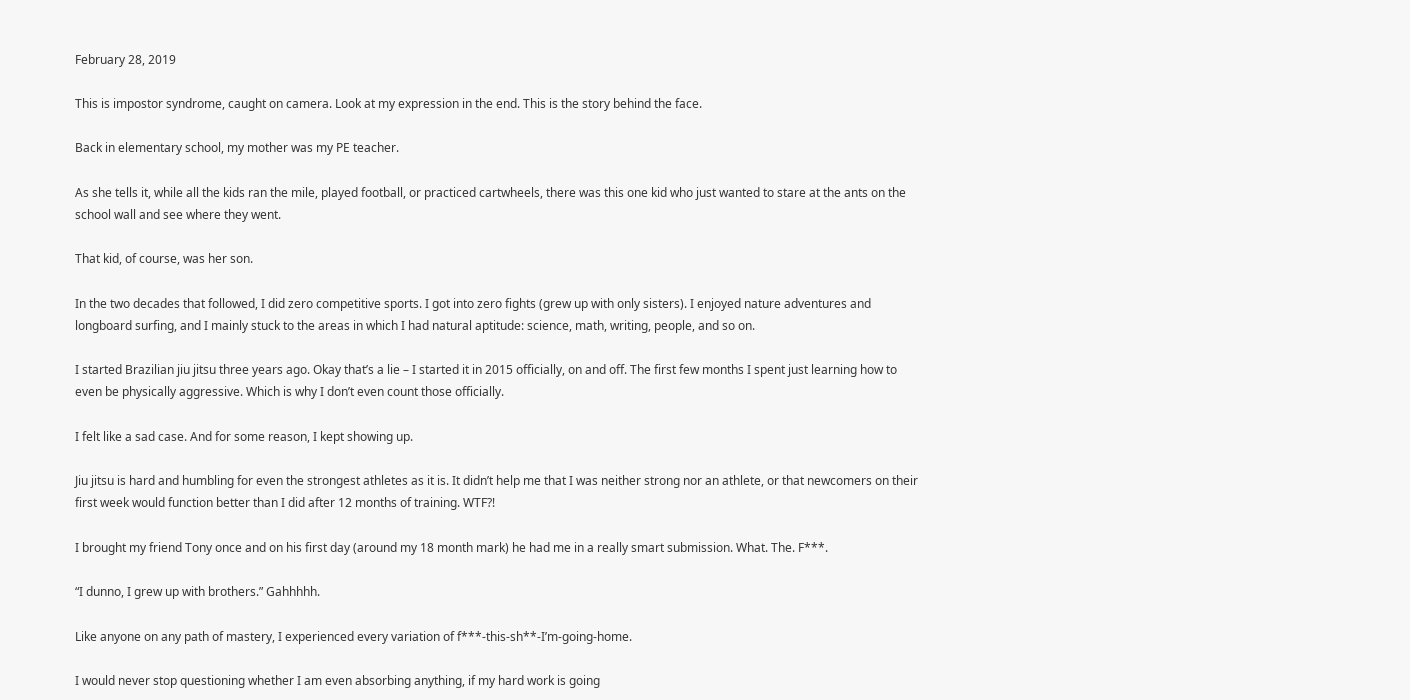February 28, 2019

This is impostor syndrome, caught on camera. Look at my expression in the end. This is the story behind the face.

Back in elementary school, my mother was my PE teacher.

As she tells it, while all the kids ran the mile, played football, or practiced cartwheels, there was this one kid who just wanted to stare at the ants on the school wall and see where they went.

That kid, of course, was her son.

In the two decades that followed, I did zero competitive sports. I got into zero fights (grew up with only sisters). I enjoyed nature adventures and longboard surfing, and I mainly stuck to the areas in which I had natural aptitude: science, math, writing, people, and so on.

I started Brazilian jiu jitsu three years ago. Okay that’s a lie – I started it in 2015 officially, on and off. The first few months I spent just learning how to even be physically aggressive. Which is why I don’t even count those officially.

I felt like a sad case. And for some reason, I kept showing up.

Jiu jitsu is hard and humbling for even the strongest athletes as it is. It didn’t help me that I was neither strong nor an athlete, or that newcomers on their first week would function better than I did after 12 months of training. WTF?!

I brought my friend Tony once and on his first day (around my 18 month mark) he had me in a really smart submission. What. The. F***.

“I dunno, I grew up with brothers.” Gahhhhh.

Like anyone on any path of mastery, I experienced every variation of f***-this-sh**-I’m-going-home.

I would never stop questioning whether I am even absorbing anything, if my hard work is going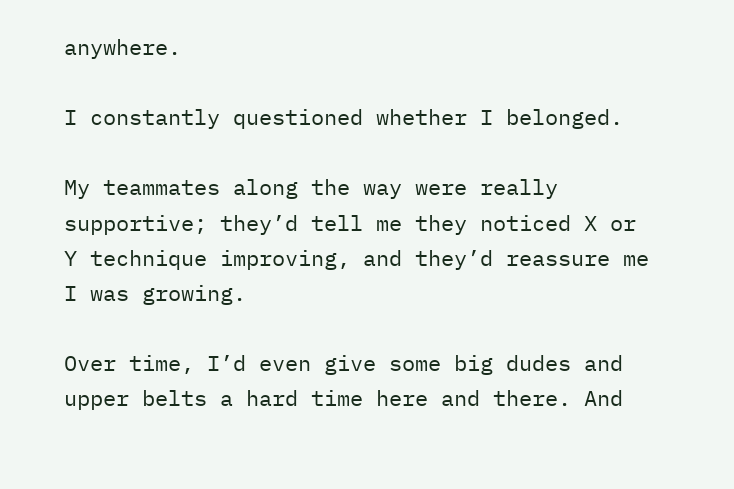anywhere.

I constantly questioned whether I belonged.

My teammates along the way were really supportive; they’d tell me they noticed X or Y technique improving, and they’d reassure me I was growing.

Over time, I’d even give some big dudes and upper belts a hard time here and there. And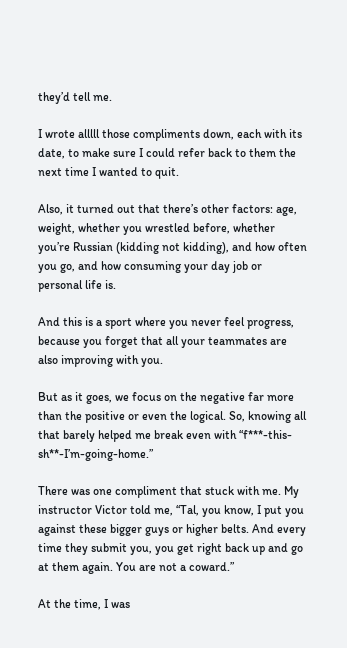they’d tell me.

I wrote alllll those compliments down, each with its date, to make sure I could refer back to them the next time I wanted to quit.

Also, it turned out that there’s other factors: age, weight, whether you wrestled before, whether you’re Russian (kidding not kidding), and how often you go, and how consuming your day job or personal life is.

And this is a sport where you never feel progress, because you forget that all your teammates are also improving with you.

But as it goes, we focus on the negative far more than the positive or even the logical. So, knowing all that barely helped me break even with “f***-this-sh**-I’m-going-home.”

There was one compliment that stuck with me. My instructor Victor told me, “Tal, you know, I put you against these bigger guys or higher belts. And every time they submit you, you get right back up and go at them again. You are not a coward.”

At the time, I was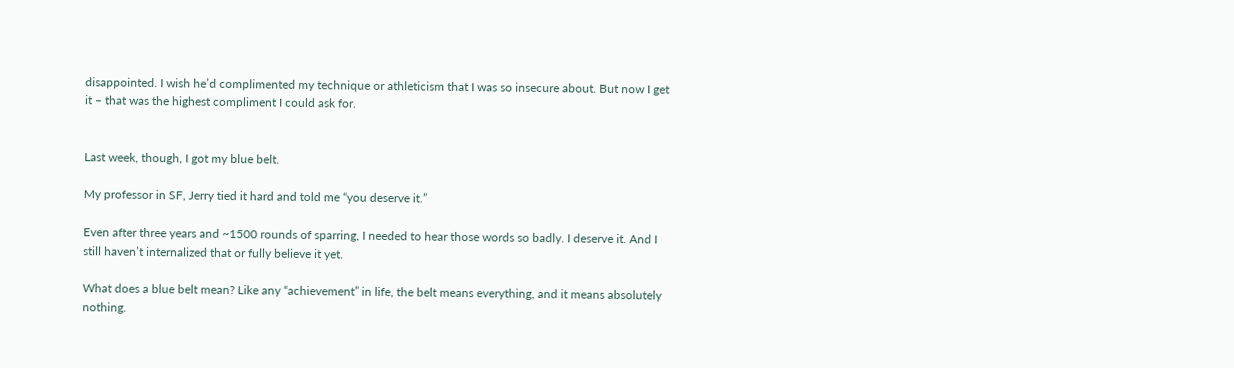disappointed. I wish he’d complimented my technique or athleticism that I was so insecure about. But now I get it – that was the highest compliment I could ask for.


Last week, though, I got my blue belt.

My professor in SF, Jerry tied it hard and told me “you deserve it.”

Even after three years and ~1500 rounds of sparring, I needed to hear those words so badly. I deserve it. And I still haven’t internalized that or fully believe it yet.

What does a blue belt mean? Like any “achievement” in life, the belt means everything, and it means absolutely nothing.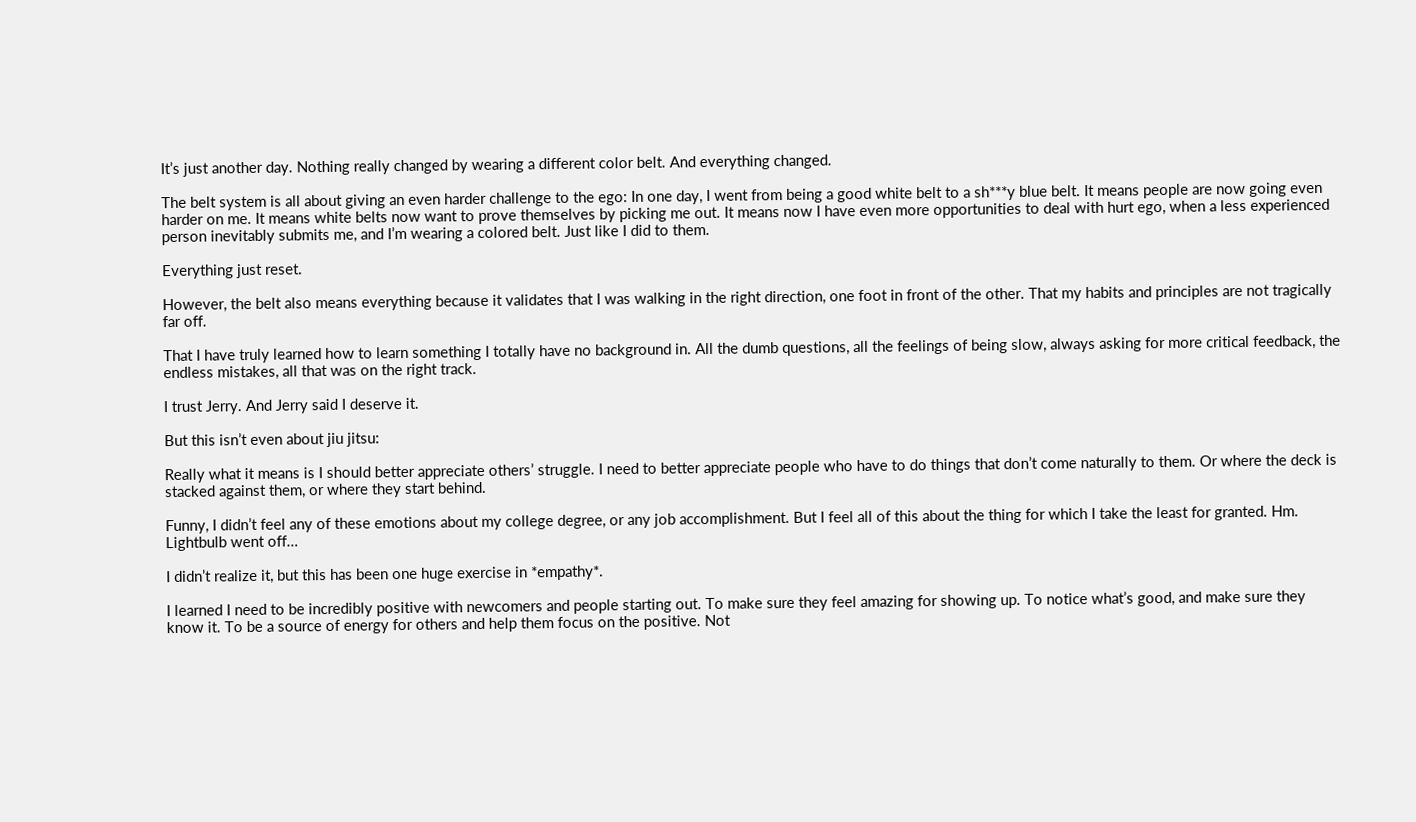It’s just another day. Nothing really changed by wearing a different color belt. And everything changed.

The belt system is all about giving an even harder challenge to the ego: In one day, I went from being a good white belt to a sh***y blue belt. It means people are now going even harder on me. It means white belts now want to prove themselves by picking me out. It means now I have even more opportunities to deal with hurt ego, when a less experienced person inevitably submits me, and I’m wearing a colored belt. Just like I did to them.

Everything just reset.

However, the belt also means everything because it validates that I was walking in the right direction, one foot in front of the other. That my habits and principles are not tragically far off.

That I have truly learned how to learn something I totally have no background in. All the dumb questions, all the feelings of being slow, always asking for more critical feedback, the endless mistakes, all that was on the right track.

I trust Jerry. And Jerry said I deserve it.

But this isn’t even about jiu jitsu:

Really what it means is I should better appreciate others’ struggle. I need to better appreciate people who have to do things that don’t come naturally to them. Or where the deck is stacked against them, or where they start behind.

Funny, I didn’t feel any of these emotions about my college degree, or any job accomplishment. But I feel all of this about the thing for which I take the least for granted. Hm. Lightbulb went off…

I didn’t realize it, but this has been one huge exercise in *empathy*.

I learned I need to be incredibly positive with newcomers and people starting out. To make sure they feel amazing for showing up. To notice what’s good, and make sure they know it. To be a source of energy for others and help them focus on the positive. Not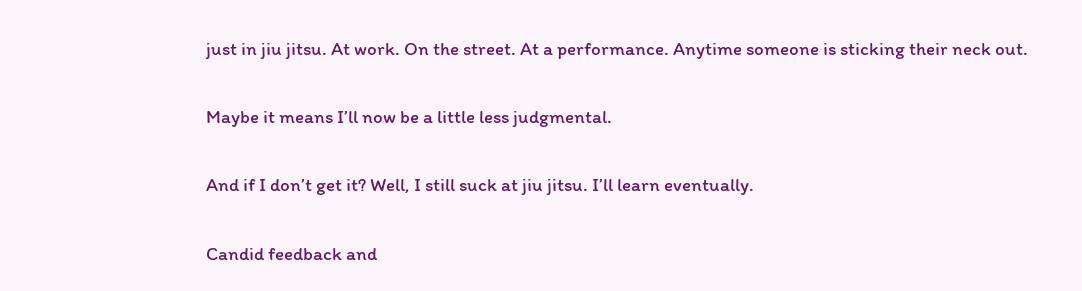just in jiu jitsu. At work. On the street. At a performance. Anytime someone is sticking their neck out.

Maybe it means I’ll now be a little less judgmental.

And if I don’t get it? Well, I still suck at jiu jitsu. I’ll learn eventually.

Candid feedback and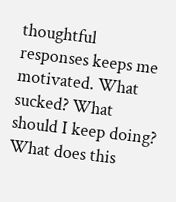thoughtful responses keeps me motivated. What sucked? What should I keep doing? What does this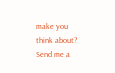make you think about? Send me a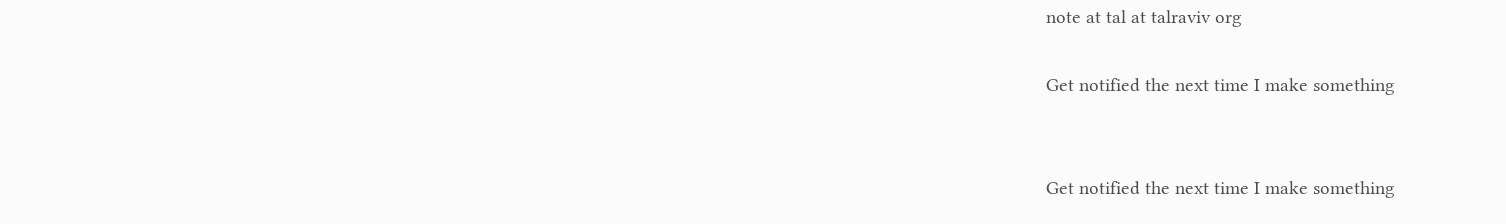note at tal at talraviv org

Get notified the next time I make something


Get notified the next time I make something